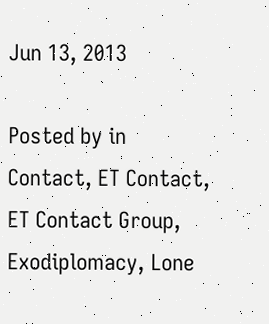Jun 13, 2013

Posted by in Contact, ET Contact, ET Contact Group, Exodiplomacy, Lone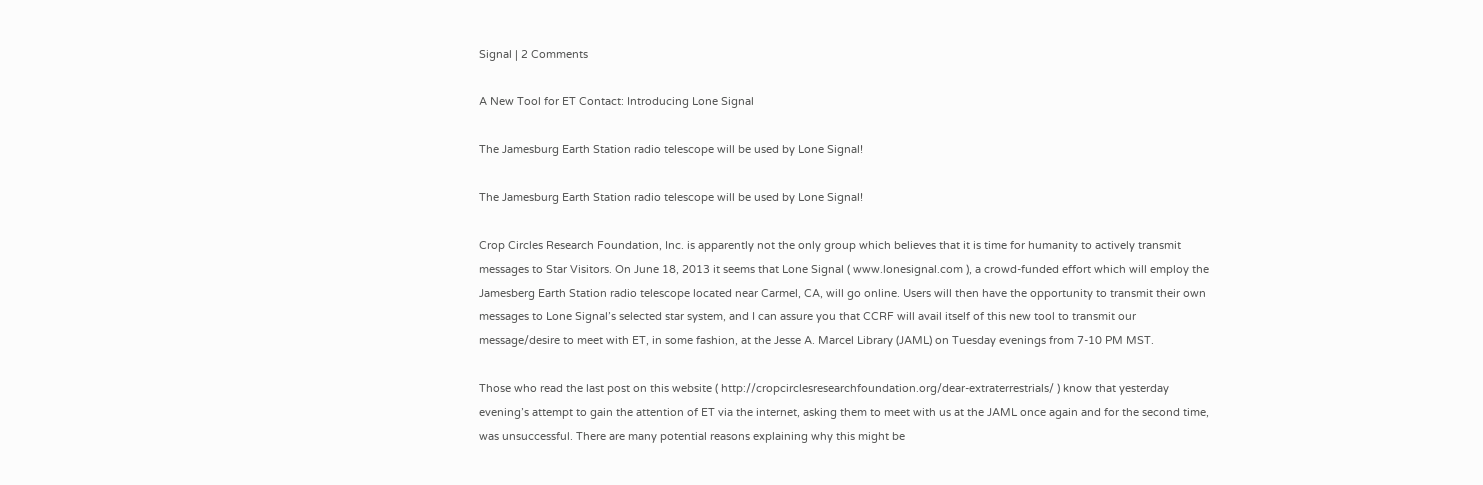Signal | 2 Comments

A New Tool for ET Contact: Introducing Lone Signal

The Jamesburg Earth Station radio telescope will be used by Lone Signal!

The Jamesburg Earth Station radio telescope will be used by Lone Signal!

Crop Circles Research Foundation, Inc. is apparently not the only group which believes that it is time for humanity to actively transmit messages to Star Visitors. On June 18, 2013 it seems that Lone Signal ( www.lonesignal.com ), a crowd-funded effort which will employ the Jamesberg Earth Station radio telescope located near Carmel, CA, will go online. Users will then have the opportunity to transmit their own messages to Lone Signal’s selected star system, and I can assure you that CCRF will avail itself of this new tool to transmit our message/desire to meet with ET, in some fashion, at the Jesse A. Marcel Library (JAML) on Tuesday evenings from 7-10 PM MST.

Those who read the last post on this website ( http://cropcirclesresearchfoundation.org/dear-extraterrestrials/ ) know that yesterday evening’s attempt to gain the attention of ET via the internet, asking them to meet with us at the JAML once again and for the second time, was unsuccessful. There are many potential reasons explaining why this might be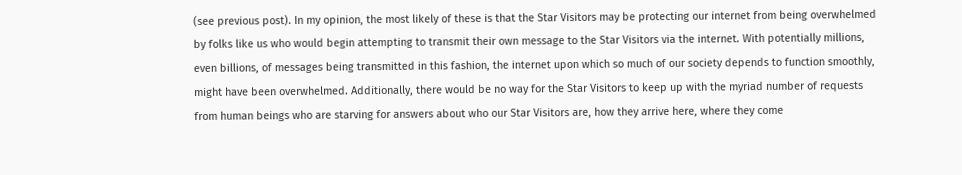(see previous post). In my opinion, the most likely of these is that the Star Visitors may be protecting our internet from being overwhelmed by folks like us who would begin attempting to transmit their own message to the Star Visitors via the internet. With potentially millions, even billions, of messages being transmitted in this fashion, the internet upon which so much of our society depends to function smoothly, might have been overwhelmed. Additionally, there would be no way for the Star Visitors to keep up with the myriad number of requests from human beings who are starving for answers about who our Star Visitors are, how they arrive here, where they come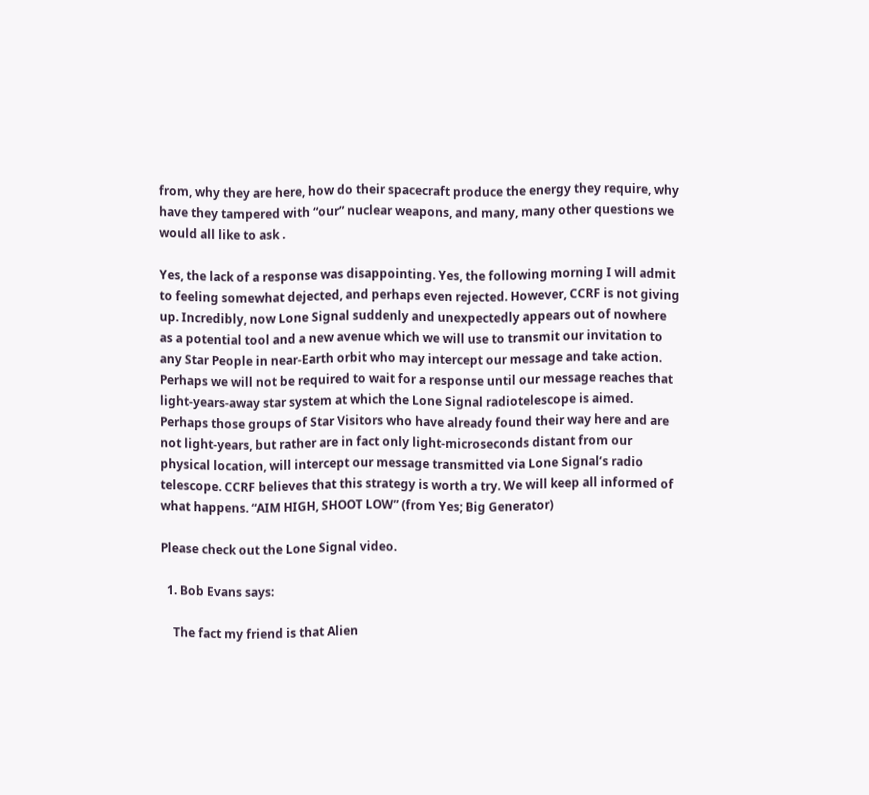from, why they are here, how do their spacecraft produce the energy they require, why have they tampered with “our” nuclear weapons, and many, many other questions we would all like to ask .

Yes, the lack of a response was disappointing. Yes, the following morning I will admit to feeling somewhat dejected, and perhaps even rejected. However, CCRF is not giving up. Incredibly, now Lone Signal suddenly and unexpectedly appears out of nowhere as a potential tool and a new avenue which we will use to transmit our invitation to any Star People in near-Earth orbit who may intercept our message and take action. Perhaps we will not be required to wait for a response until our message reaches that light-years-away star system at which the Lone Signal radiotelescope is aimed. Perhaps those groups of Star Visitors who have already found their way here and are not light-years, but rather are in fact only light-microseconds distant from our physical location, will intercept our message transmitted via Lone Signal’s radio telescope. CCRF believes that this strategy is worth a try. We will keep all informed of what happens. “AIM HIGH, SHOOT LOW” (from Yes; Big Generator)

Please check out the Lone Signal video.

  1. Bob Evans says:

    The fact my friend is that Alien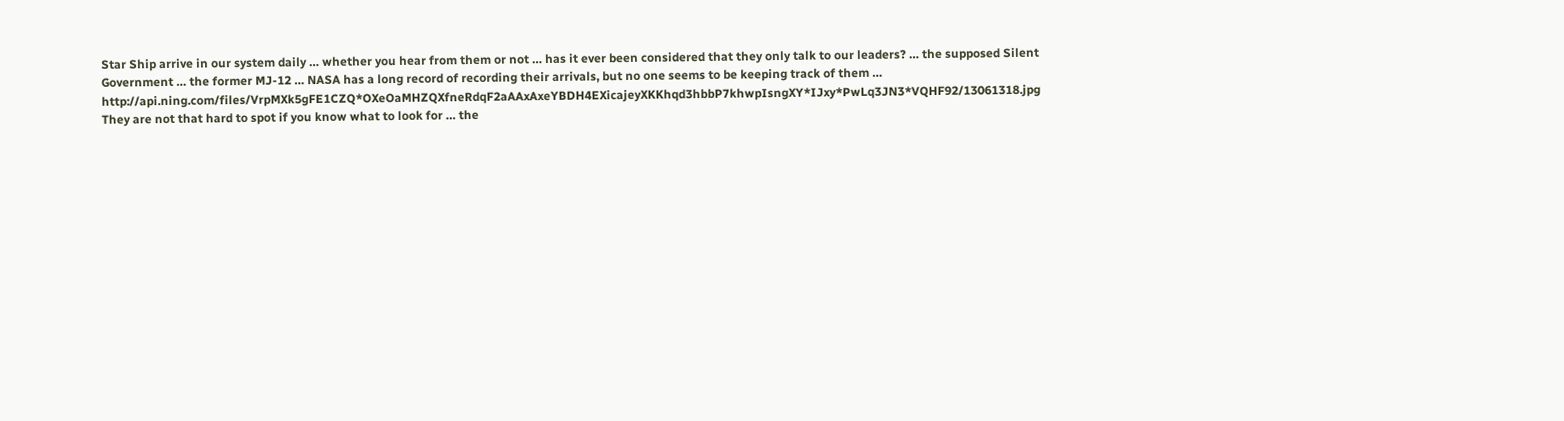Star Ship arrive in our system daily … whether you hear from them or not … has it ever been considered that they only talk to our leaders? … the supposed Silent Government … the former MJ-12 … NASA has a long record of recording their arrivals, but no one seems to be keeping track of them … http://api.ning.com/files/VrpMXk5gFE1CZQ*OXeOaMHZQXfneRdqF2aAAxAxeYBDH4EXicajeyXKKhqd3hbbP7khwpIsngXY*IJxy*PwLq3JN3*VQHF92/13061318.jpg They are not that hard to spot if you know what to look for … the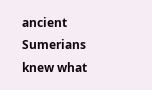ancient Sumerians knew what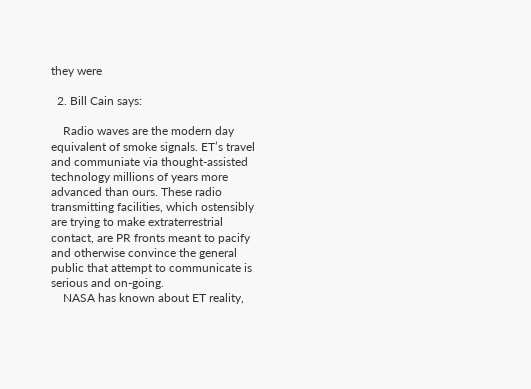they were

  2. Bill Cain says:

    Radio waves are the modern day equivalent of smoke signals. ET’s travel and communiate via thought-assisted technology millions of years more advanced than ours. These radio transmitting facilities, which ostensibly are trying to make extraterrestrial contact, are PR fronts meant to pacify and otherwise convince the general public that attempt to communicate is serious and on-going.
    NASA has known about ET reality,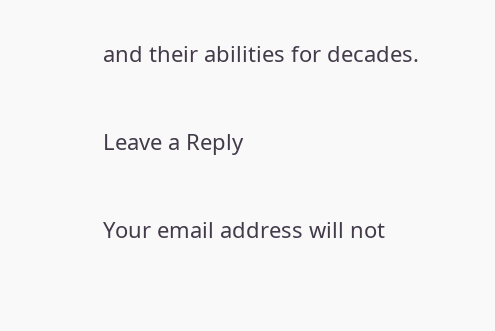and their abilities for decades.

Leave a Reply

Your email address will not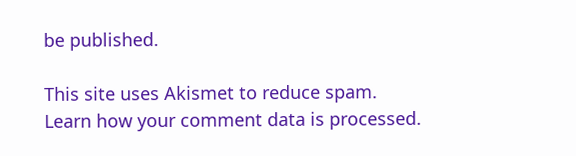be published.

This site uses Akismet to reduce spam. Learn how your comment data is processed.